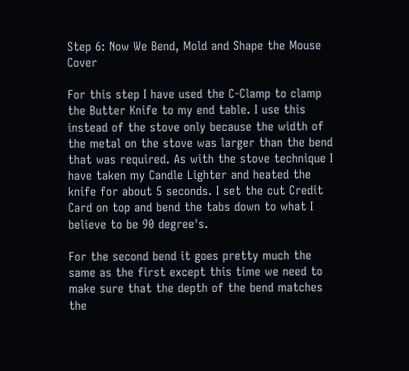Step 6: Now We Bend, Mold and Shape the Mouse Cover

For this step I have used the C-Clamp to clamp the Butter Knife to my end table. I use this instead of the stove only because the width of the metal on the stove was larger than the bend that was required. As with the stove technique I have taken my Candle Lighter and heated the knife for about 5 seconds. I set the cut Credit Card on top and bend the tabs down to what I believe to be 90 degree's.

For the second bend it goes pretty much the same as the first except this time we need to make sure that the depth of the bend matches the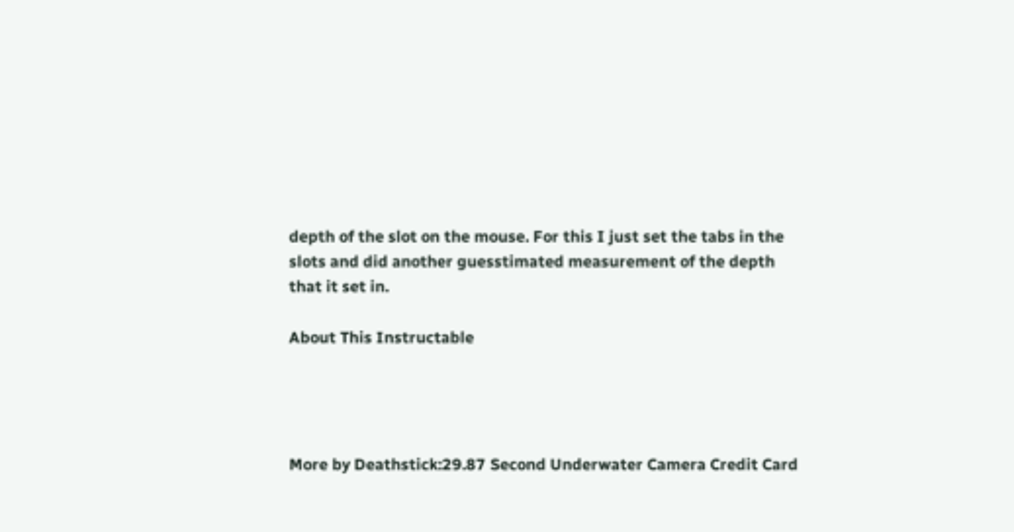depth of the slot on the mouse. For this I just set the tabs in the slots and did another guesstimated measurement of the depth that it set in.

About This Instructable




More by Deathstick:29.87 Second Underwater Camera Credit Card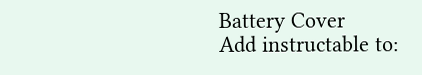Battery Cover
Add instructable to: